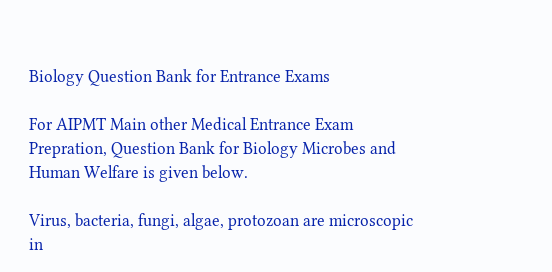Biology Question Bank for Entrance Exams

For AIPMT Main other Medical Entrance Exam Prepration, Question Bank for Biology Microbes and Human Welfare is given below.

Virus, bacteria, fungi, algae, protozoan are microscopic in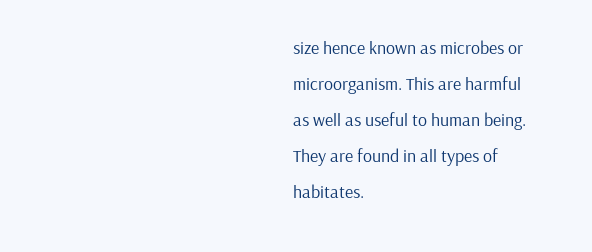size hence known as microbes or microorganism. This are harmful as well as useful to human being. They are found in all types of habitates.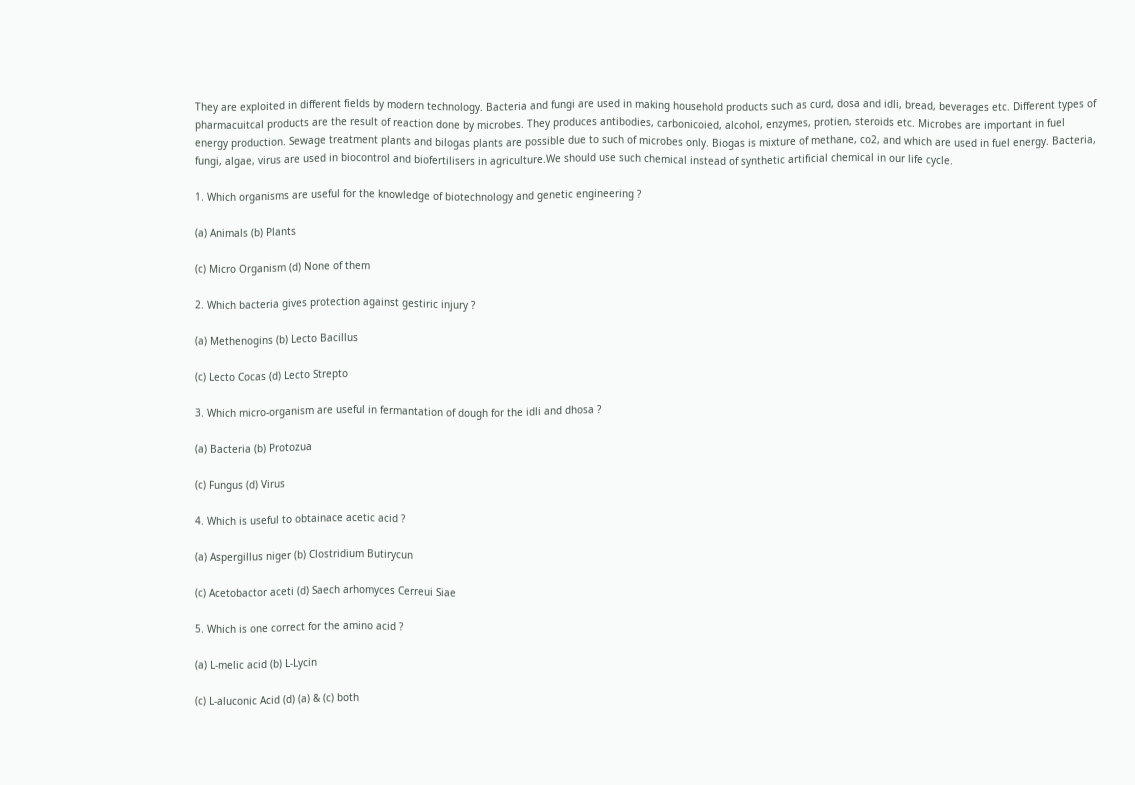They are exploited in different fields by modern technology. Bacteria and fungi are used in making household products such as curd, dosa and idli, bread, beverages etc. Different types of pharmacuitcal products are the result of reaction done by microbes. They produces antibodies, carbonicoied, alcohol, enzymes, protien, steroids etc. Microbes are important in fuel energy production. Sewage treatment plants and bilogas plants are possible due to such of microbes only. Biogas is mixture of methane, co2, and which are used in fuel energy. Bacteria, fungi, algae, virus are used in biocontrol and biofertilisers in agriculture.We should use such chemical instead of synthetic artificial chemical in our life cycle.

1. Which organisms are useful for the knowledge of biotechnology and genetic engineering ?

(a) Animals (b) Plants

(c) Micro Organism (d) None of them

2. Which bacteria gives protection against gestiric injury ?

(a) Methenogins (b) Lecto Bacillus

(c) Lecto Cocas (d) Lecto Strepto

3. Which micro-organism are useful in fermantation of dough for the idli and dhosa ?

(a) Bacteria (b) Protozua

(c) Fungus (d) Virus

4. Which is useful to obtainace acetic acid ?

(a) Aspergillus niger (b) Clostridium Butirycun

(c) Acetobactor aceti (d) Saech arhomyces Cerreui Siae

5. Which is one correct for the amino acid ?

(a) L-melic acid (b) L-Lycin

(c) L-aluconic Acid (d) (a) & (c) both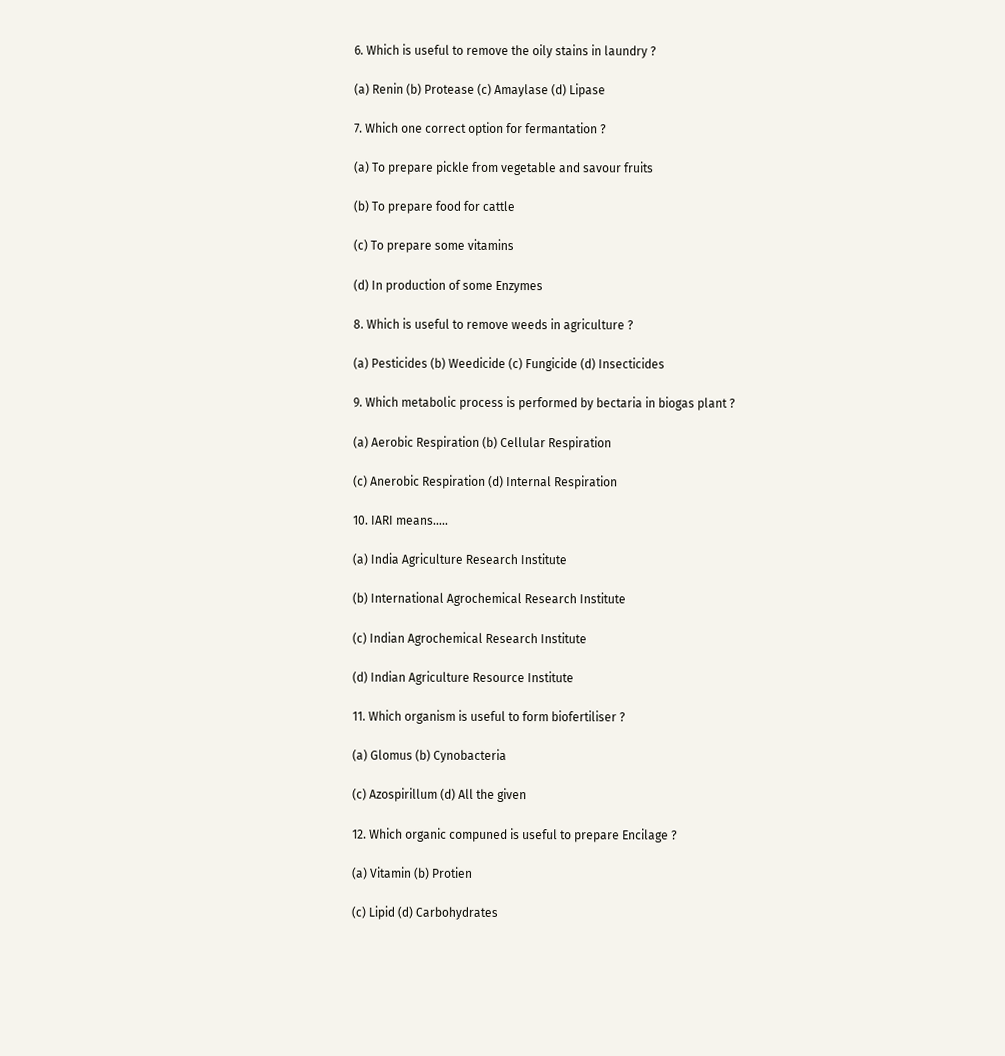6. Which is useful to remove the oily stains in laundry ?

(a) Renin (b) Protease (c) Amaylase (d) Lipase

7. Which one correct option for fermantation ?

(a) To prepare pickle from vegetable and savour fruits

(b) To prepare food for cattle

(c) To prepare some vitamins

(d) In production of some Enzymes

8. Which is useful to remove weeds in agriculture ?

(a) Pesticides (b) Weedicide (c) Fungicide (d) Insecticides

9. Which metabolic process is performed by bectaria in biogas plant ?

(a) Aerobic Respiration (b) Cellular Respiration

(c) Anerobic Respiration (d) Internal Respiration

10. IARI means…..

(a) India Agriculture Research Institute

(b) International Agrochemical Research Institute

(c) Indian Agrochemical Research Institute

(d) Indian Agriculture Resource Institute

11. Which organism is useful to form biofertiliser ?

(a) Glomus (b) Cynobacteria

(c) Azospirillum (d) All the given

12. Which organic compuned is useful to prepare Encilage ?

(a) Vitamin (b) Protien

(c) Lipid (d) Carbohydrates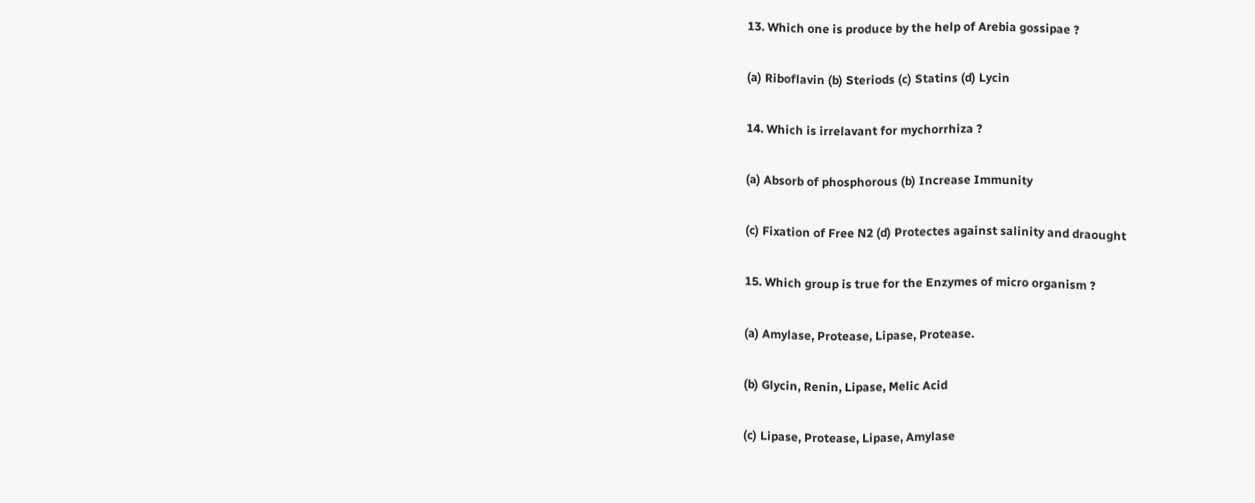13. Which one is produce by the help of Arebia gossipae ?

(a) Riboflavin (b) Steriods (c) Statins (d) Lycin

14. Which is irrelavant for mychorrhiza ?

(a) Absorb of phosphorous (b) Increase Immunity

(c) Fixation of Free N2 (d) Protectes against salinity and draought

15. Which group is true for the Enzymes of micro organism ?

(a) Amylase, Protease, Lipase, Protease.

(b) Glycin, Renin, Lipase, Melic Acid

(c) Lipase, Protease, Lipase, Amylase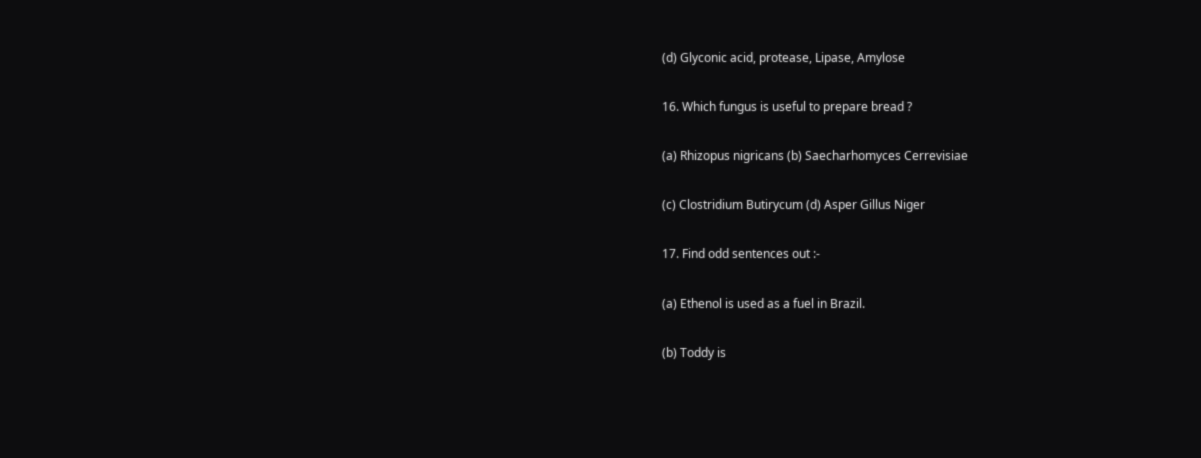(d) Glyconic acid, protease, Lipase, Amylose

16. Which fungus is useful to prepare bread ?

(a) Rhizopus nigricans (b) Saecharhomyces Cerrevisiae

(c) Clostridium Butirycum (d) Asper Gillus Niger

17. Find odd sentences out :-

(a) Ethenol is used as a fuel in Brazil.

(b) Toddy is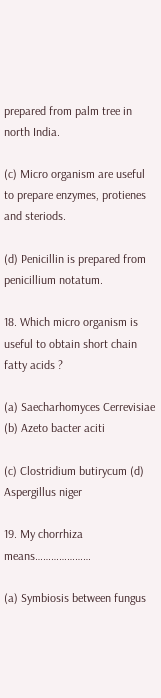prepared from palm tree in north India.

(c) Micro organism are useful to prepare enzymes, protienes and steriods.

(d) Penicillin is prepared from penicillium notatum.

18. Which micro organism is useful to obtain short chain fatty acids ?

(a) Saecharhomyces Cerrevisiae (b) Azeto bacter aciti

(c) Clostridium butirycum (d) Aspergillus niger

19. My chorrhiza means…………………

(a) Symbiosis between fungus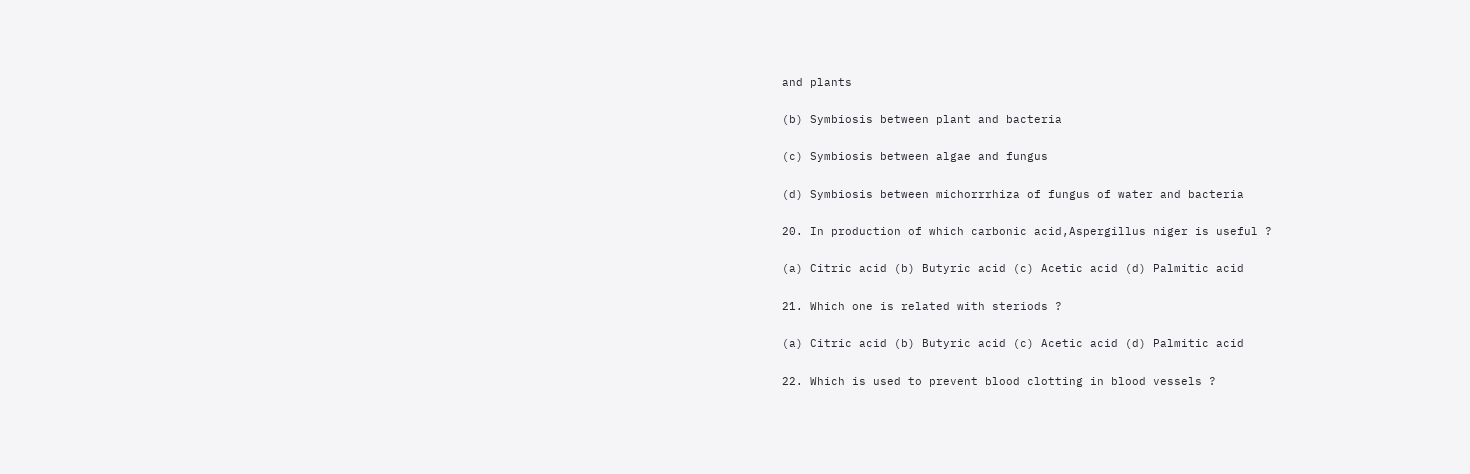and plants

(b) Symbiosis between plant and bacteria

(c) Symbiosis between algae and fungus

(d) Symbiosis between michorrrhiza of fungus of water and bacteria

20. In production of which carbonic acid,Aspergillus niger is useful ?

(a) Citric acid (b) Butyric acid (c) Acetic acid (d) Palmitic acid

21. Which one is related with steriods ?

(a) Citric acid (b) Butyric acid (c) Acetic acid (d) Palmitic acid

22. Which is used to prevent blood clotting in blood vessels ?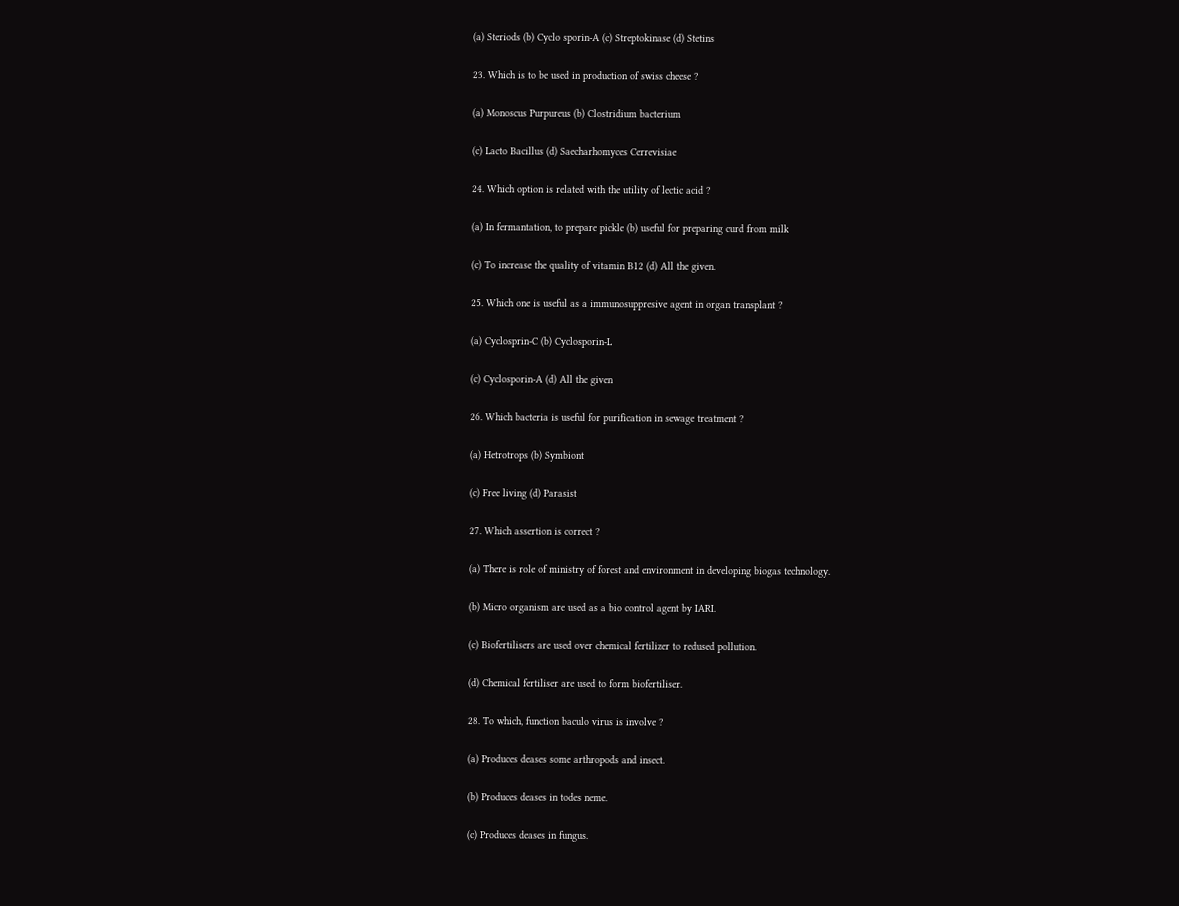(a) Steriods (b) Cyclo sporin-A (c) Streptokinase (d) Stetins

23. Which is to be used in production of swiss cheese ?

(a) Monoscus Purpureus (b) Clostridium bacterium

(c) Lacto Bacillus (d) Saecharhomyces Cerrevisiae

24. Which option is related with the utility of lectic acid ?

(a) In fermantation, to prepare pickle (b) useful for preparing curd from milk

(c) To increase the quality of vitamin B12 (d) All the given.

25. Which one is useful as a immunosuppresive agent in organ transplant ?

(a) Cyclosprin-C (b) Cyclosporin-L

(c) Cyclosporin-A (d) All the given

26. Which bacteria is useful for purification in sewage treatment ?

(a) Hetrotrops (b) Symbiont

(c) Free living (d) Parasist

27. Which assertion is correct ?

(a) There is role of ministry of forest and environment in developing biogas technology.

(b) Micro organism are used as a bio control agent by IARI.

(c) Biofertilisers are used over chemical fertilizer to redused pollution.

(d) Chemical fertiliser are used to form biofertiliser.

28. To which, function baculo virus is involve ?

(a) Produces deases some arthropods and insect.

(b) Produces deases in todes neme.

(c) Produces deases in fungus.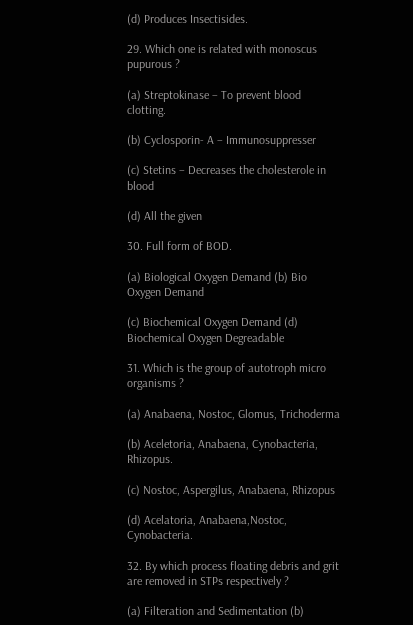(d) Produces Insectisides.

29. Which one is related with monoscus pupurous ?

(a) Streptokinase – To prevent blood clotting.

(b) Cyclosporin- A – Immunosuppresser

(c) Stetins – Decreases the cholesterole in blood

(d) All the given

30. Full form of BOD.

(a) Biological Oxygen Demand (b) Bio Oxygen Demand

(c) Biochemical Oxygen Demand (d) Biochemical Oxygen Degreadable

31. Which is the group of autotroph micro organisms ?

(a) Anabaena, Nostoc, Glomus, Trichoderma

(b) Aceletoria, Anabaena, Cynobacteria, Rhizopus.

(c) Nostoc, Aspergilus, Anabaena, Rhizopus

(d) Acelatoria, Anabaena,Nostoc, Cynobacteria.

32. By which process floating debris and grit are removed in STPs respectively ?

(a) Filteration and Sedimentation (b)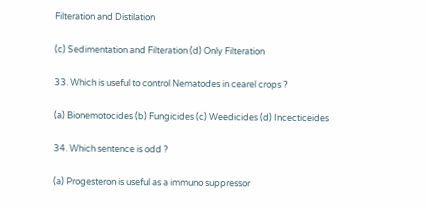Filteration and Distilation

(c) Sedimentation and Filteration (d) Only Filteration

33. Which is useful to control Nematodes in cearel crops ?

(a) Bionemotocides (b) Fungicides (c) Weedicides (d) Incecticeides

34. Which sentence is odd ?

(a) Progesteron is useful as a immuno suppressor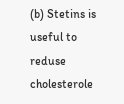(b) Stetins is useful to reduse cholesterole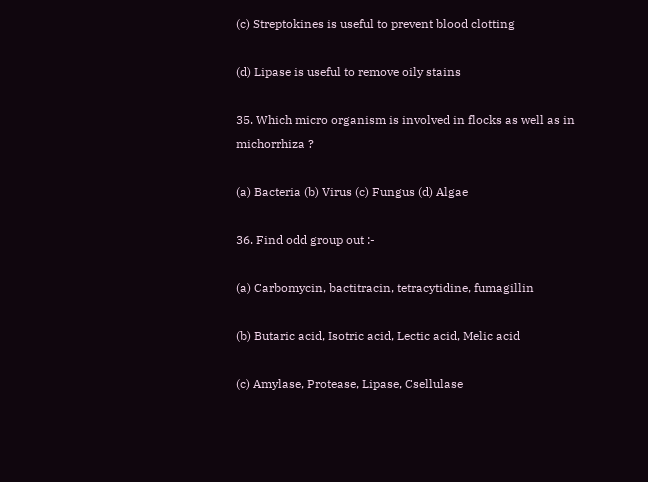(c) Streptokines is useful to prevent blood clotting

(d) Lipase is useful to remove oily stains

35. Which micro organism is involved in flocks as well as in michorrhiza ?

(a) Bacteria (b) Virus (c) Fungus (d) Algae

36. Find odd group out :-

(a) Carbomycin, bactitracin, tetracytidine, fumagillin

(b) Butaric acid, Isotric acid, Lectic acid, Melic acid

(c) Amylase, Protease, Lipase, Csellulase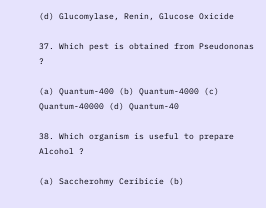(d) Glucomylase, Renin, Glucose Oxicide

37. Which pest is obtained from Pseudononas ?

(a) Quantum-400 (b) Quantum-4000 (c) Quantum-40000 (d) Quantum-40

38. Which organism is useful to prepare Alcohol ?

(a) Saccherohmy Ceribicie (b)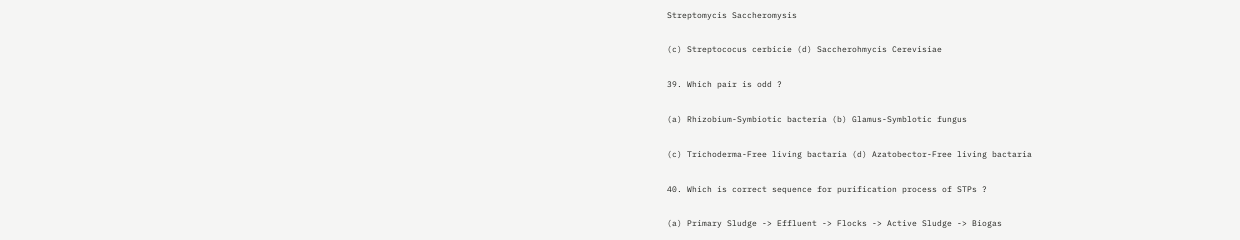Streptomycis Saccheromysis

(c) Streptococus cerbicie (d) Saccherohmycis Cerevisiae

39. Which pair is odd ?

(a) Rhizobium-Symbiotic bacteria (b) Glamus-Symblotic fungus

(c) Trichoderma-Free living bactaria (d) Azatobector-Free living bactaria

40. Which is correct sequence for purification process of STPs ?

(a) Primary Sludge -> Effluent -> Flocks -> Active Sludge -> Biogas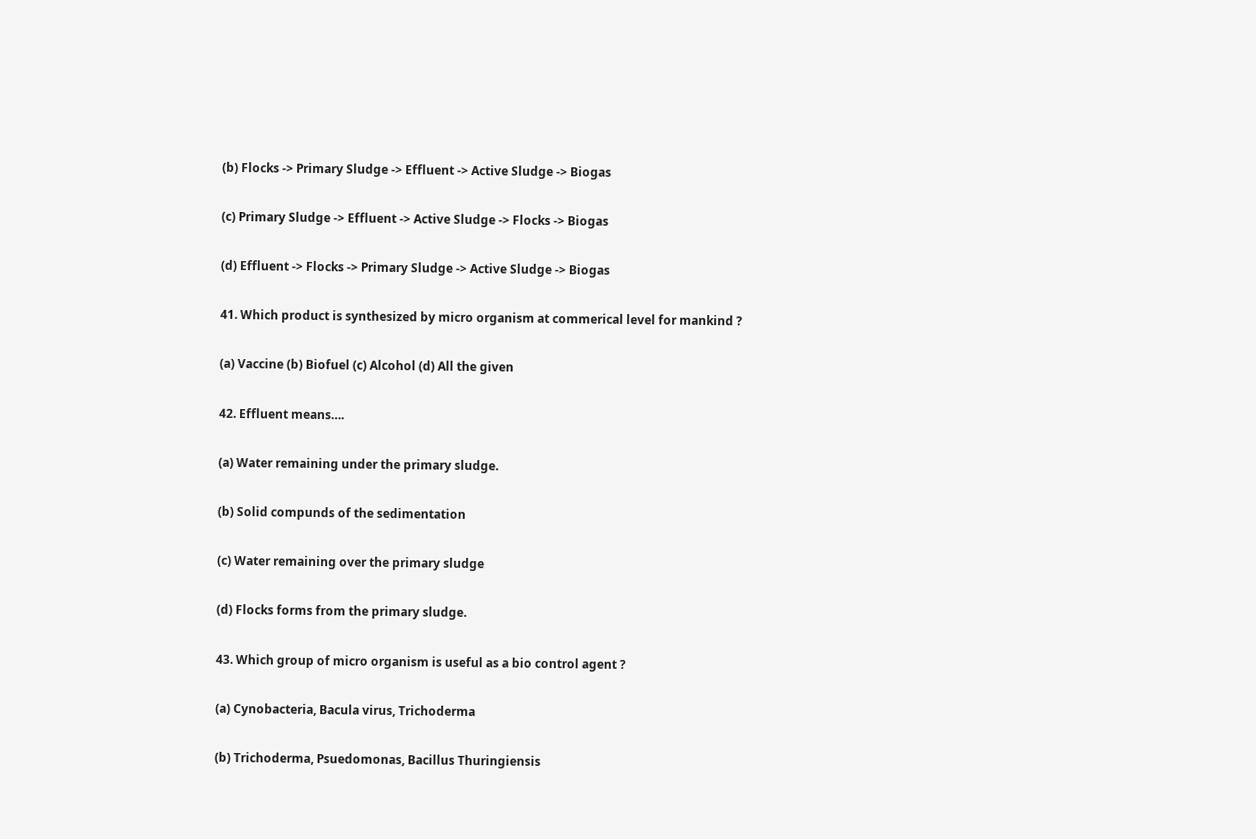(b) Flocks -> Primary Sludge -> Effluent -> Active Sludge -> Biogas

(c) Primary Sludge -> Effluent -> Active Sludge -> Flocks -> Biogas

(d) Effluent -> Flocks -> Primary Sludge -> Active Sludge -> Biogas

41. Which product is synthesized by micro organism at commerical level for mankind ?

(a) Vaccine (b) Biofuel (c) Alcohol (d) All the given

42. Effluent means….

(a) Water remaining under the primary sludge.

(b) Solid compunds of the sedimentation

(c) Water remaining over the primary sludge

(d) Flocks forms from the primary sludge.

43. Which group of micro organism is useful as a bio control agent ?

(a) Cynobacteria, Bacula virus, Trichoderma

(b) Trichoderma, Psuedomonas, Bacillus Thuringiensis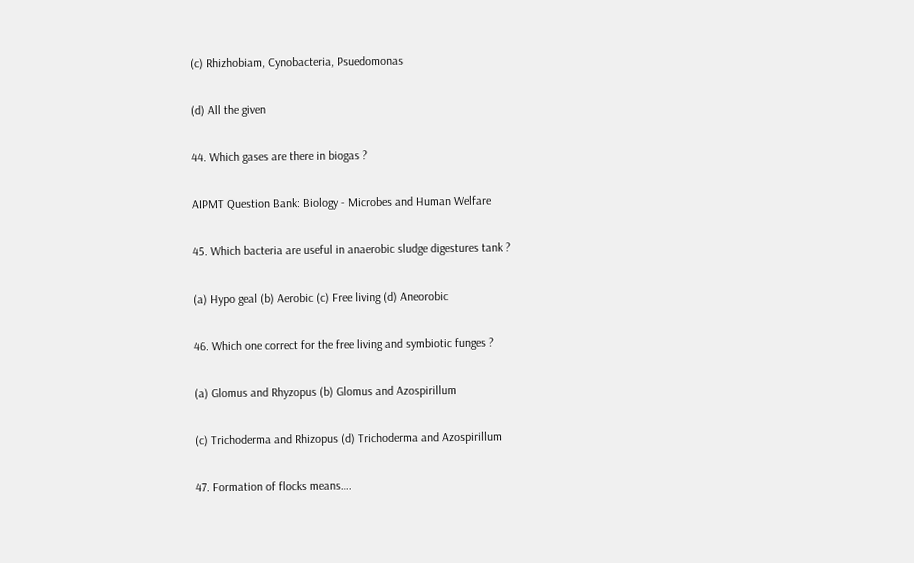(c) Rhizhobiam, Cynobacteria, Psuedomonas

(d) All the given

44. Which gases are there in biogas ?

AIPMT Question Bank: Biology - Microbes and Human Welfare

45. Which bacteria are useful in anaerobic sludge digestures tank ?

(a) Hypo geal (b) Aerobic (c) Free living (d) Aneorobic

46. Which one correct for the free living and symbiotic funges ?

(a) Glomus and Rhyzopus (b) Glomus and Azospirillum

(c) Trichoderma and Rhizopus (d) Trichoderma and Azospirillum

47. Formation of flocks means….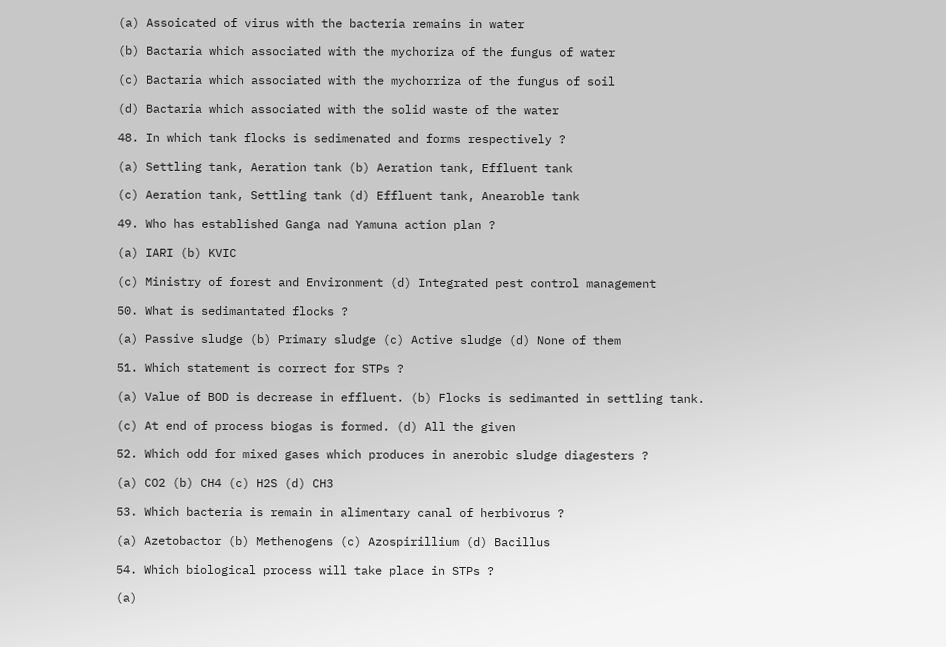(a) Assoicated of virus with the bacteria remains in water

(b) Bactaria which associated with the mychoriza of the fungus of water

(c) Bactaria which associated with the mychorriza of the fungus of soil

(d) Bactaria which associated with the solid waste of the water

48. In which tank flocks is sedimenated and forms respectively ?

(a) Settling tank, Aeration tank (b) Aeration tank, Effluent tank

(c) Aeration tank, Settling tank (d) Effluent tank, Anearoble tank

49. Who has established Ganga nad Yamuna action plan ?

(a) IARI (b) KVIC

(c) Ministry of forest and Environment (d) Integrated pest control management

50. What is sedimantated flocks ?

(a) Passive sludge (b) Primary sludge (c) Active sludge (d) None of them

51. Which statement is correct for STPs ?

(a) Value of BOD is decrease in effluent. (b) Flocks is sedimanted in settling tank.

(c) At end of process biogas is formed. (d) All the given

52. Which odd for mixed gases which produces in anerobic sludge diagesters ?

(a) CO2 (b) CH4 (c) H2S (d) CH3

53. Which bacteria is remain in alimentary canal of herbivorus ?

(a) Azetobactor (b) Methenogens (c) Azospirillium (d) Bacillus

54. Which biological process will take place in STPs ?

(a)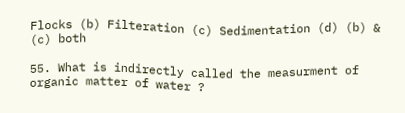Flocks (b) Filteration (c) Sedimentation (d) (b) & (c) both

55. What is indirectly called the measurment of organic matter of water ?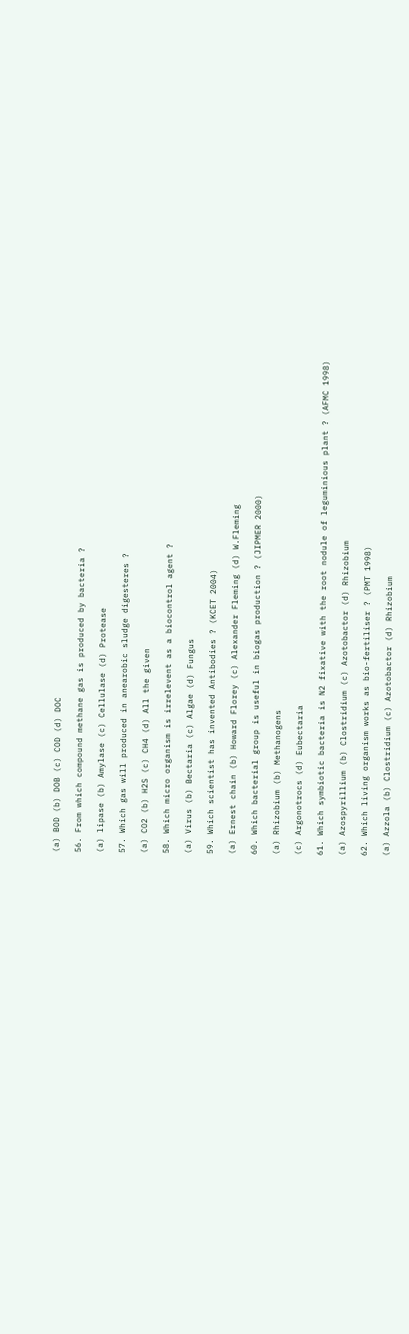(a) BOD (b) DOB (c) COD (d) DOC

56. From which compound methane gas is produced by bacteria ?

(a) lipase (b) Amylase (c) Cellulase (d) Protease

57. Which gas will produced in anearobic sludge digesteres ?

(a) CO2 (b) H2S (c) CH4 (d) All the given

58. Which micro organism is irrelevent as a biocontrol agent ?

(a) Virus (b) Bectaria (c) Algae (d) Fungus

59. Which scientist has invented Antibodies ? (KCET 2004)

(a) Ernest chain (b) Howard Florey (c) Alexander Fleming (d) W.Fleming

60. Which bacterial group is useful in biogas production ? (JIPMER 2000)

(a) Rhizobium (b) Methanogens

(c) Argonotrocs (d) Eubectaria

61. Which symbiotic bacteria is N2 fixative with the root nodule of leguminious plant ? (AFMC 1998)

(a) Azospyrillium (b) Clostridium (c) Azotobactor (d) Rhizobium

62. Which living organism works as bio-fertiliser ? (PMT 1998)

(a) Azzola (b) Clostridium (c) Azotobactor (d) Rhizobium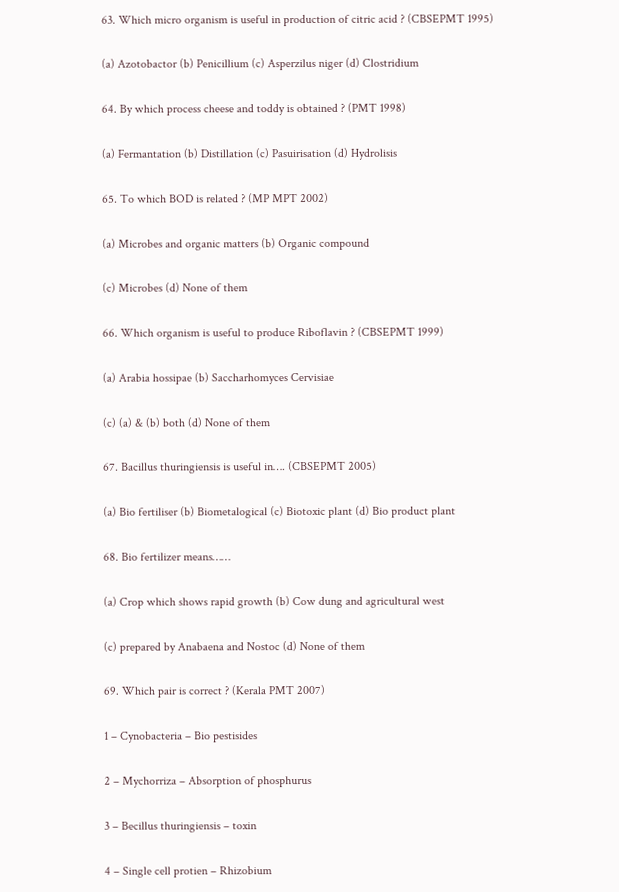63. Which micro organism is useful in production of citric acid ? (CBSEPMT 1995)

(a) Azotobactor (b) Penicillium (c) Asperzilus niger (d) Clostridium

64. By which process cheese and toddy is obtained ? (PMT 1998)

(a) Fermantation (b) Distillation (c) Pasuirisation (d) Hydrolisis

65. To which BOD is related ? (MP MPT 2002)

(a) Microbes and organic matters (b) Organic compound

(c) Microbes (d) None of them

66. Which organism is useful to produce Riboflavin ? (CBSEPMT 1999)

(a) Arabia hossipae (b) Saccharhomyces Cervisiae

(c) (a) & (b) both (d) None of them

67. Bacillus thuringiensis is useful in…. (CBSEPMT 2005)

(a) Bio fertiliser (b) Biometalogical (c) Biotoxic plant (d) Bio product plant

68. Bio fertilizer means……

(a) Crop which shows rapid growth (b) Cow dung and agricultural west

(c) prepared by Anabaena and Nostoc (d) None of them

69. Which pair is correct ? (Kerala PMT 2007)

1 – Cynobacteria – Bio pestisides

2 – Mychorriza – Absorption of phosphurus

3 – Becillus thuringiensis – toxin

4 – Single cell protien – Rhizobium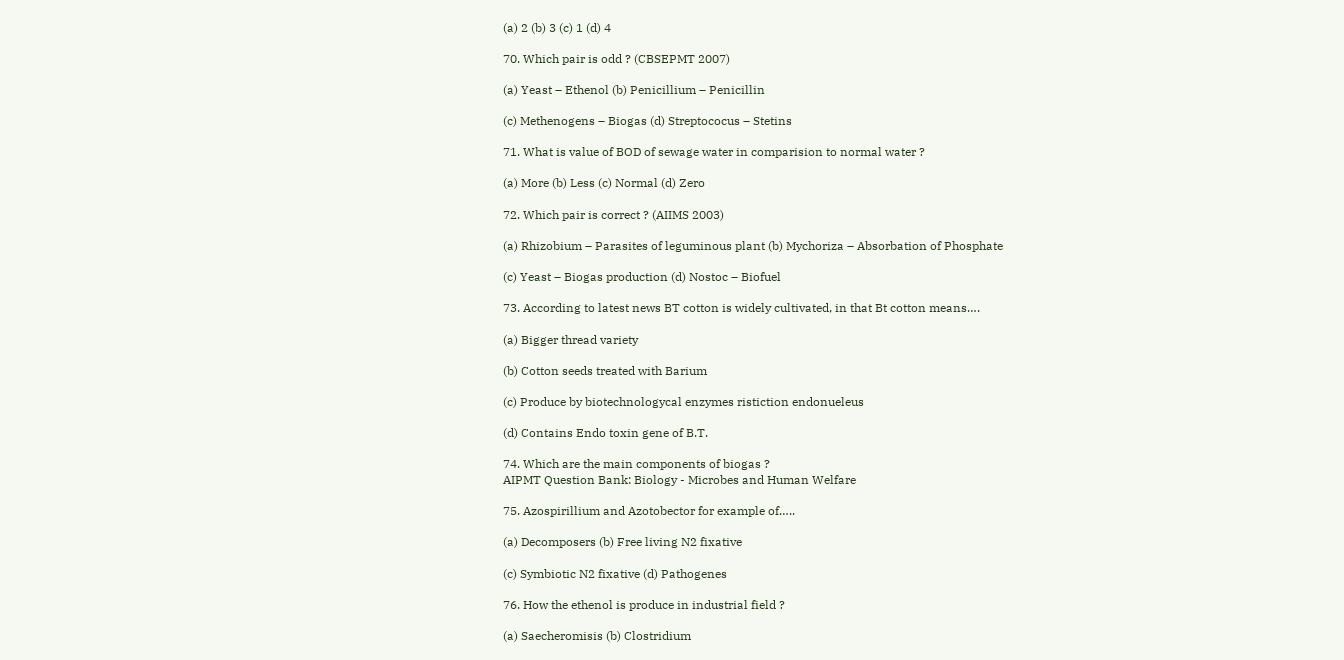(a) 2 (b) 3 (c) 1 (d) 4

70. Which pair is odd ? (CBSEPMT 2007)

(a) Yeast – Ethenol (b) Penicillium – Penicillin

(c) Methenogens – Biogas (d) Streptococus – Stetins

71. What is value of BOD of sewage water in comparision to normal water ?

(a) More (b) Less (c) Normal (d) Zero

72. Which pair is correct ? (AIIMS 2003)

(a) Rhizobium – Parasites of leguminous plant (b) Mychoriza – Absorbation of Phosphate

(c) Yeast – Biogas production (d) Nostoc – Biofuel

73. According to latest news BT cotton is widely cultivated, in that Bt cotton means….

(a) Bigger thread variety

(b) Cotton seeds treated with Barium

(c) Produce by biotechnologycal enzymes ristiction endonueleus

(d) Contains Endo toxin gene of B.T.

74. Which are the main components of biogas ?
AIPMT Question Bank: Biology - Microbes and Human Welfare

75. Azospirillium and Azotobector for example of…..

(a) Decomposers (b) Free living N2 fixative

(c) Symbiotic N2 fixative (d) Pathogenes

76. How the ethenol is produce in industrial field ?

(a) Saecheromisis (b) Clostridium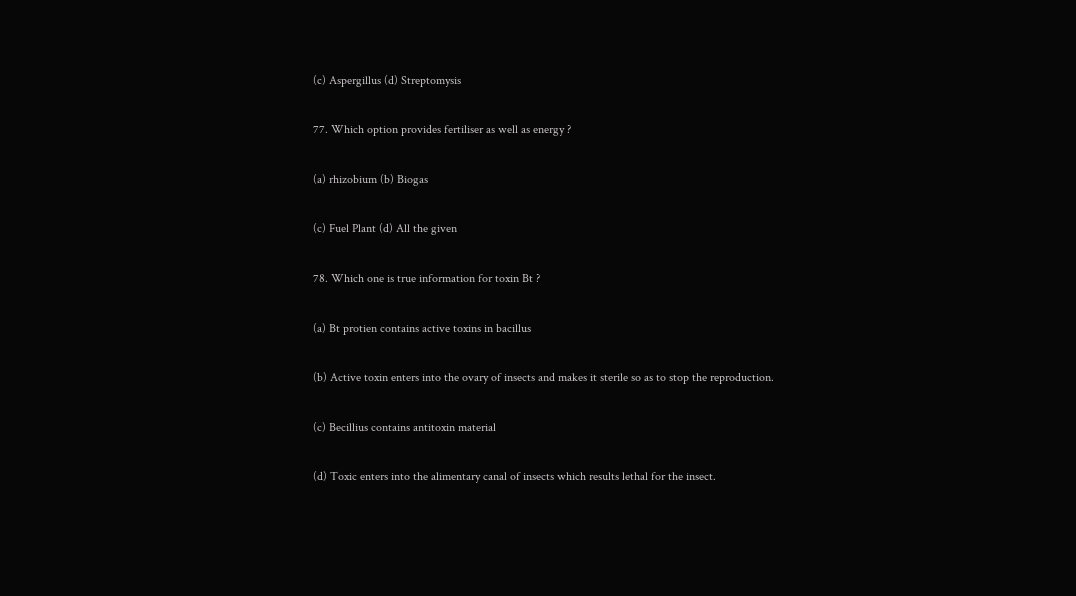(c) Aspergillus (d) Streptomysis

77. Which option provides fertiliser as well as energy ?

(a) rhizobium (b) Biogas

(c) Fuel Plant (d) All the given

78. Which one is true information for toxin Bt ?

(a) Bt protien contains active toxins in bacillus

(b) Active toxin enters into the ovary of insects and makes it sterile so as to stop the reproduction.

(c) Becillius contains antitoxin material

(d) Toxic enters into the alimentary canal of insects which results lethal for the insect.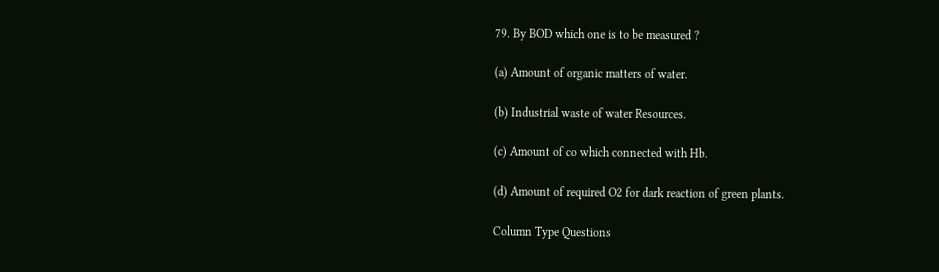79. By BOD which one is to be measured ?

(a) Amount of organic matters of water.

(b) Industrial waste of water Resources.

(c) Amount of co which connected with Hb.

(d) Amount of required O2 for dark reaction of green plants.

Column Type Questions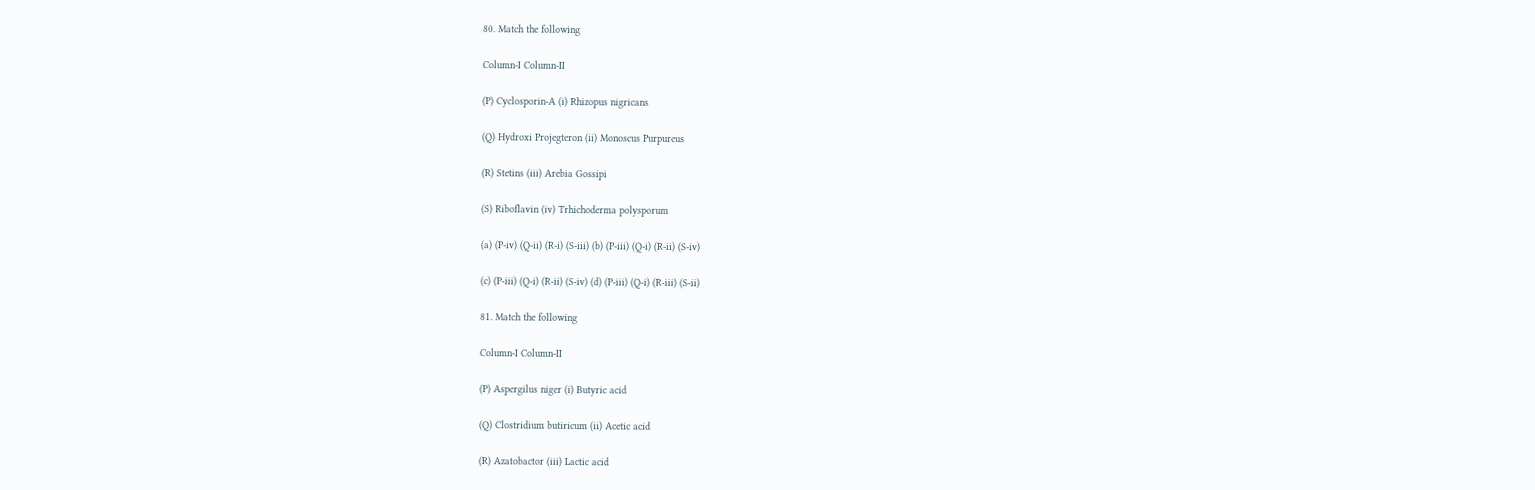80. Match the following

Column-I Column-II

(P) Cyclosporin-A (i) Rhizopus nigricans

(Q) Hydroxi Projegteron (ii) Monoscus Purpureus

(R) Stetins (iii) Arebia Gossipi

(S) Riboflavin (iv) Trhichoderma polysporum

(a) (P-iv) (Q-ii) (R-i) (S-iii) (b) (P-iii) (Q-i) (R-ii) (S-iv)

(c) (P-iii) (Q-i) (R-ii) (S-iv) (d) (P-iii) (Q-i) (R-iii) (S-ii)

81. Match the following

Column-I Column-II

(P) Aspergilus niger (i) Butyric acid

(Q) Clostridium butiricum (ii) Acetic acid

(R) Azatobactor (iii) Lactic acid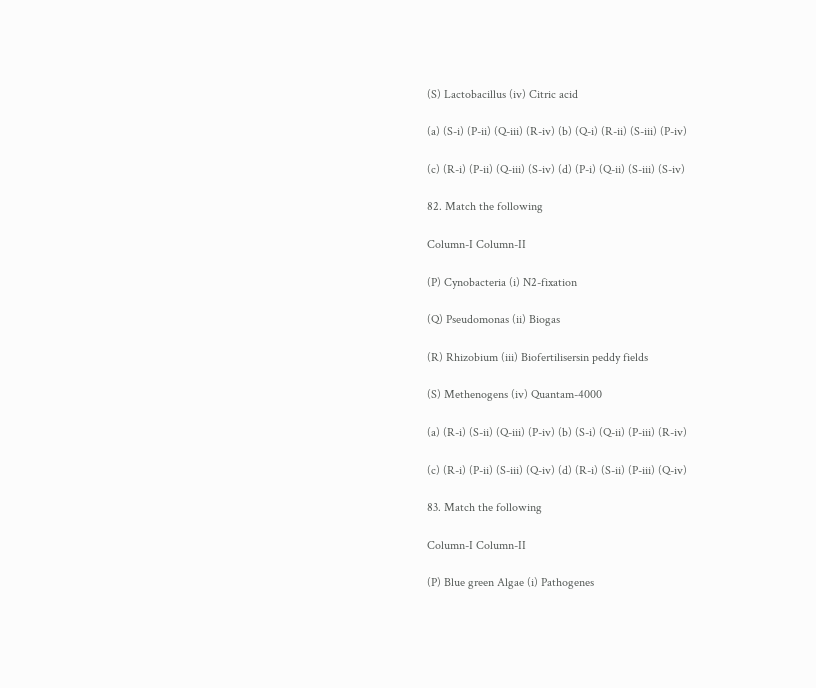(S) Lactobacillus (iv) Citric acid

(a) (S-i) (P-ii) (Q-iii) (R-iv) (b) (Q-i) (R-ii) (S-iii) (P-iv)

(c) (R-i) (P-ii) (Q-iii) (S-iv) (d) (P-i) (Q-ii) (S-iii) (S-iv)

82. Match the following

Column-I Column-II

(P) Cynobacteria (i) N2-fixation

(Q) Pseudomonas (ii) Biogas

(R) Rhizobium (iii) Biofertilisersin peddy fields

(S) Methenogens (iv) Quantam-4000

(a) (R-i) (S-ii) (Q-iii) (P-iv) (b) (S-i) (Q-ii) (P-iii) (R-iv)

(c) (R-i) (P-ii) (S-iii) (Q-iv) (d) (R-i) (S-ii) (P-iii) (Q-iv)

83. Match the following

Column-I Column-II

(P) Blue green Algae (i) Pathogenes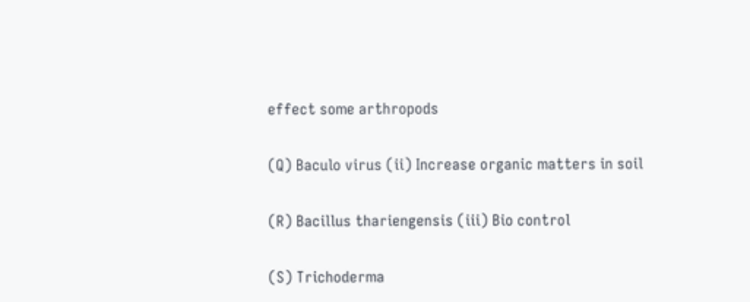effect some arthropods

(Q) Baculo virus (ii) Increase organic matters in soil

(R) Bacillus thariengensis (iii) Bio control

(S) Trichoderma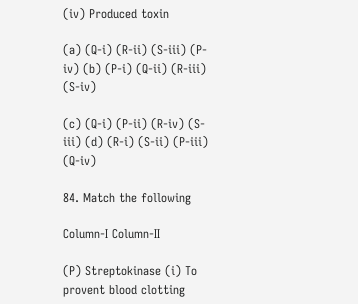(iv) Produced toxin

(a) (Q-i) (R-ii) (S-iii) (P-iv) (b) (P-i) (Q-ii) (R-iii) (S-iv)

(c) (Q-i) (P-ii) (R-iv) (S-iii) (d) (R-i) (S-ii) (P-iii) (Q-iv)

84. Match the following

Column-I Column-II

(P) Streptokinase (i) To provent blood clotting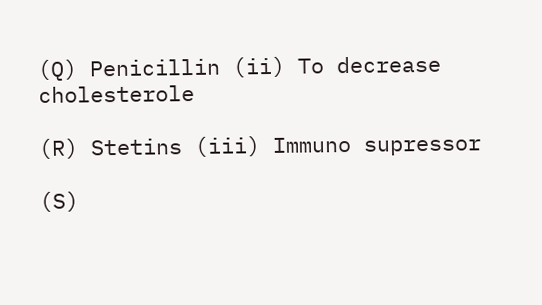(Q) Penicillin (ii) To decrease cholesterole

(R) Stetins (iii) Immuno supressor

(S)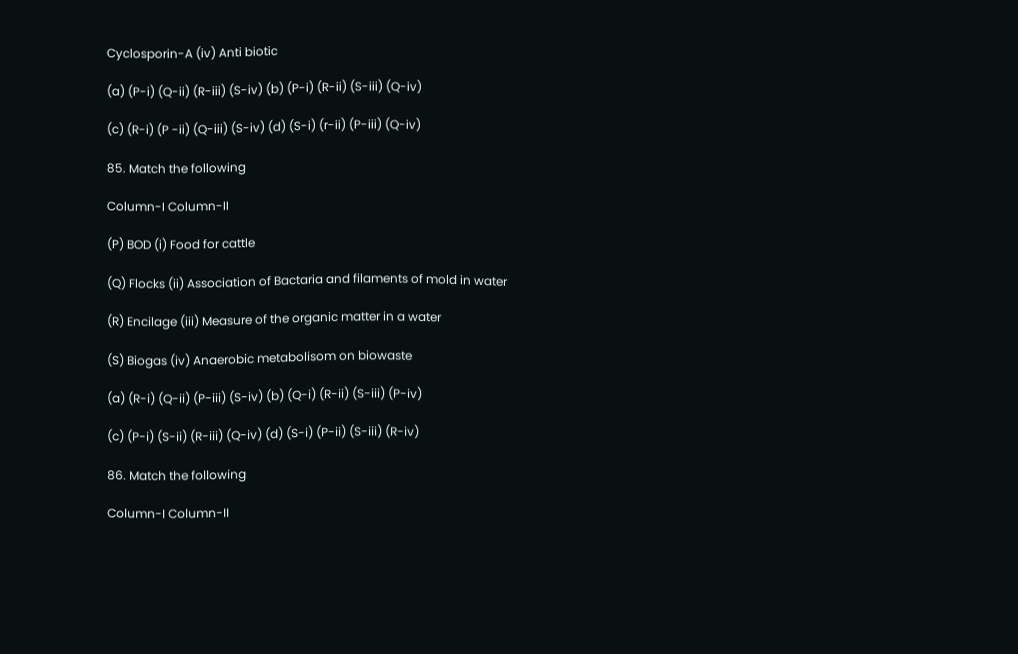Cyclosporin-A (iv) Anti biotic

(a) (P-i) (Q-ii) (R-iii) (S-iv) (b) (P-i) (R-ii) (S-iii) (Q-iv)

(c) (R-i) (P -ii) (Q-iii) (S-iv) (d) (S-i) (r-ii) (P-iii) (Q-iv)

85. Match the following

Column-I Column-II

(P) BOD (i) Food for cattle

(Q) Flocks (ii) Association of Bactaria and filaments of mold in water

(R) Encilage (iii) Measure of the organic matter in a water

(S) Biogas (iv) Anaerobic metabolisom on biowaste

(a) (R-i) (Q-ii) (P-iii) (S-iv) (b) (Q-i) (R-ii) (S-iii) (P-iv)

(c) (P-i) (S-ii) (R-iii) (Q-iv) (d) (S-i) (P-ii) (S-iii) (R-iv)

86. Match the following

Column-I Column-II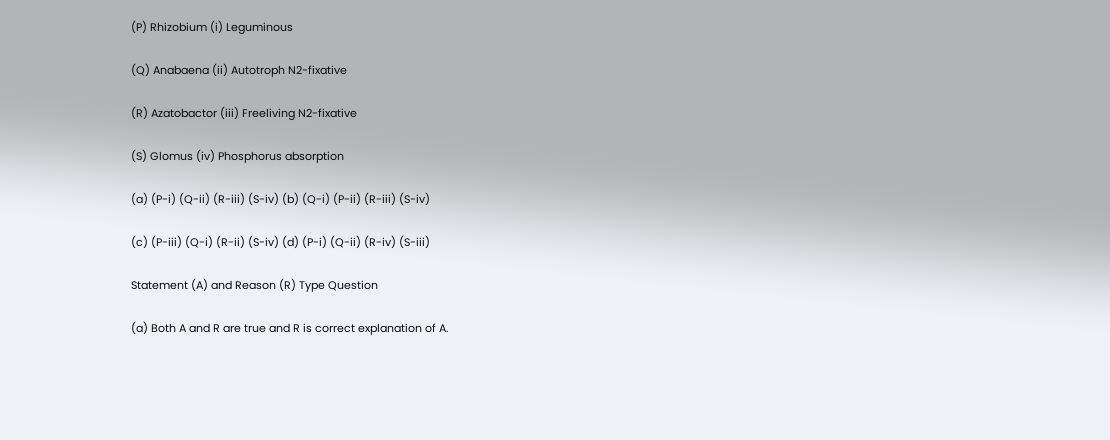(P) Rhizobium (i) Leguminous

(Q) Anabaena (ii) Autotroph N2-fixative

(R) Azatobactor (iii) Freeliving N2-fixative

(S) Glomus (iv) Phosphorus absorption

(a) (P-i) (Q-ii) (R-iii) (S-iv) (b) (Q-i) (P-ii) (R-iii) (S-iv)

(c) (P-iii) (Q-i) (R-ii) (S-iv) (d) (P-i) (Q-ii) (R-iv) (S-iii)

Statement (A) and Reason (R) Type Question

(a) Both A and R are true and R is correct explanation of A.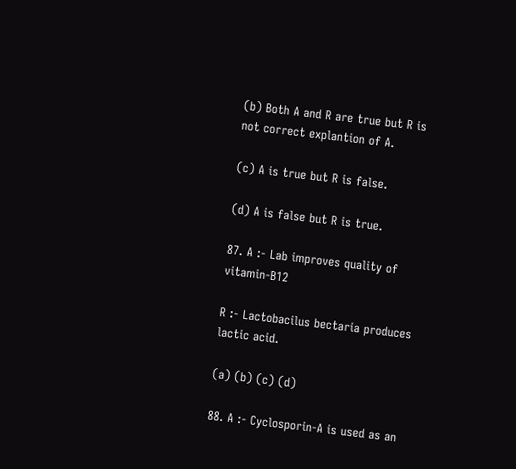(b) Both A and R are true but R is not correct explantion of A.

(c) A is true but R is false.

(d) A is false but R is true.

87. A :- Lab improves quality of vitamin-B12

R :- Lactobacilus bectaria produces lactic acid.

(a) (b) (c) (d)

88. A :- Cyclosporin-A is used as an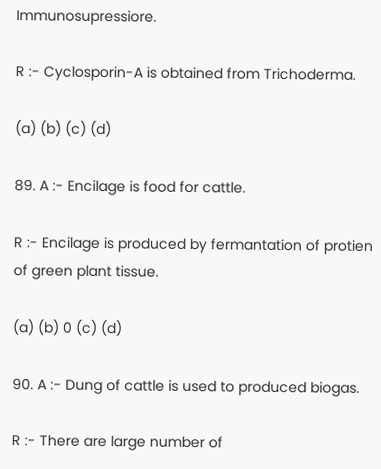Immunosupressiore.

R :- Cyclosporin-A is obtained from Trichoderma.

(a) (b) (c) (d)

89. A :- Encilage is food for cattle.

R :- Encilage is produced by fermantation of protien of green plant tissue.

(a) (b) 0 (c) (d)

90. A :- Dung of cattle is used to produced biogas.

R :- There are large number of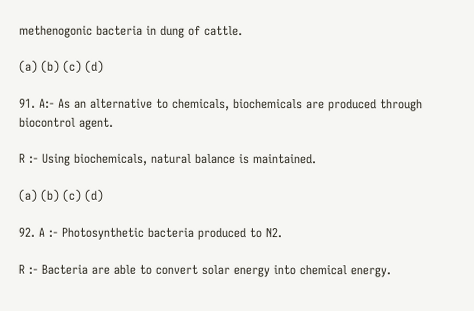methenogonic bacteria in dung of cattle.

(a) (b) (c) (d)

91. A:- As an alternative to chemicals, biochemicals are produced through biocontrol agent.

R :- Using biochemicals, natural balance is maintained.

(a) (b) (c) (d)

92. A :- Photosynthetic bacteria produced to N2.

R :- Bacteria are able to convert solar energy into chemical energy.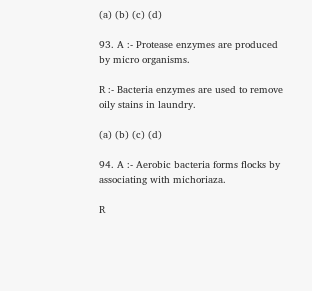(a) (b) (c) (d)

93. A :- Protease enzymes are produced by micro organisms.

R :- Bacteria enzymes are used to remove oily stains in laundry.

(a) (b) (c) (d)

94. A :- Aerobic bacteria forms flocks by associating with michoriaza.

R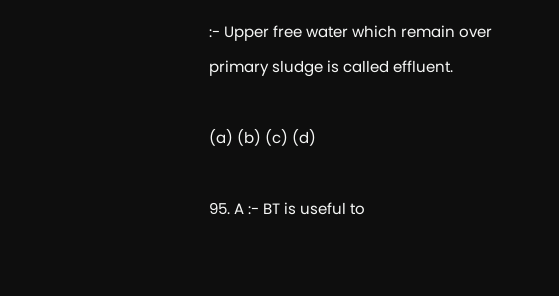:- Upper free water which remain over primary sludge is called effluent.

(a) (b) (c) (d)

95. A :- BT is useful to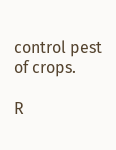control pest of crops.

R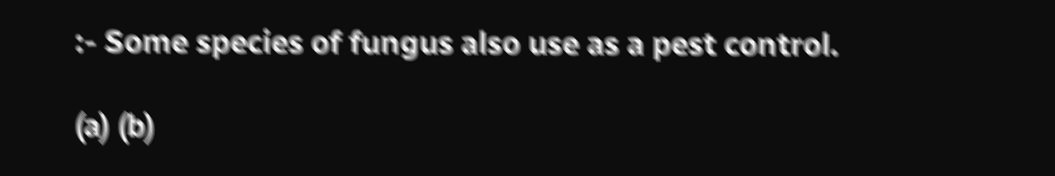:- Some species of fungus also use as a pest control.

(a) (b)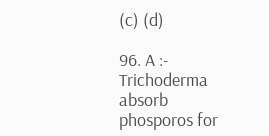(c) (d)

96. A :- Trichoderma absorb phosporos for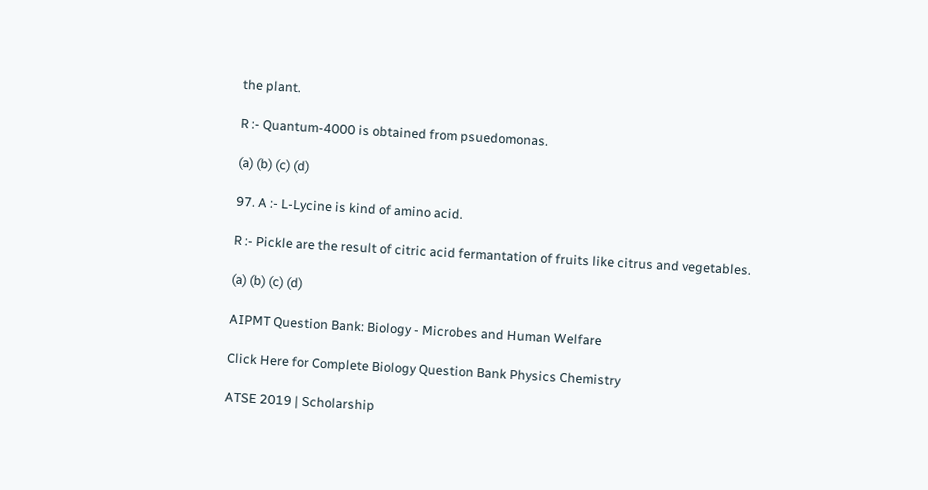the plant.

R :- Quantum-4000 is obtained from psuedomonas.

(a) (b) (c) (d)

97. A :- L-Lycine is kind of amino acid.

R :- Pickle are the result of citric acid fermantation of fruits like citrus and vegetables.

(a) (b) (c) (d)

AIPMT Question Bank: Biology - Microbes and Human Welfare

Click Here for Complete Biology Question Bank Physics Chemistry

ATSE 2019 | Scholarship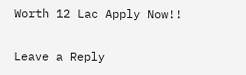Worth 12 Lac Apply Now!!

Leave a Reply